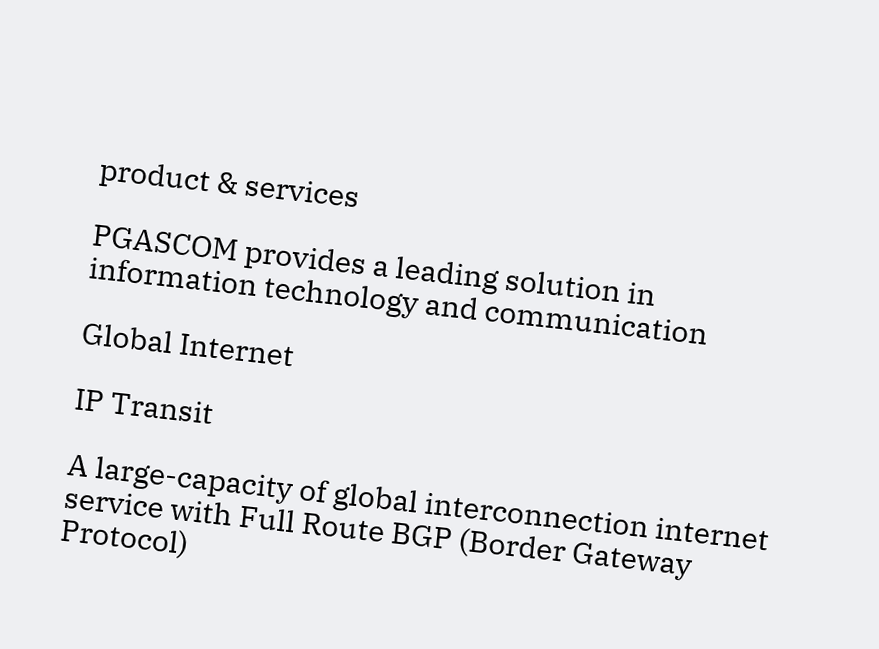product & services

PGASCOM provides a leading solution in information technology and communication

Global Internet

IP Transit

A large-capacity of global interconnection internet service with Full Route BGP (Border Gateway Protocol)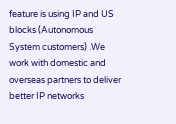feature is using IP and US blocks (Autonomous System customers) .We work with domestic and overseas partners to deliver better IP networks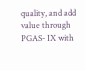quality, and add value through PGAS- IX with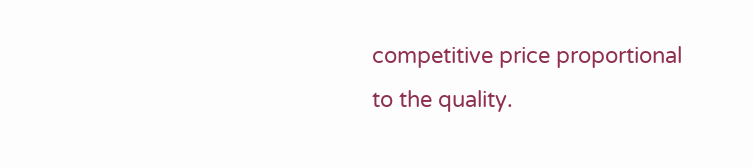competitive price proportional to the quality.